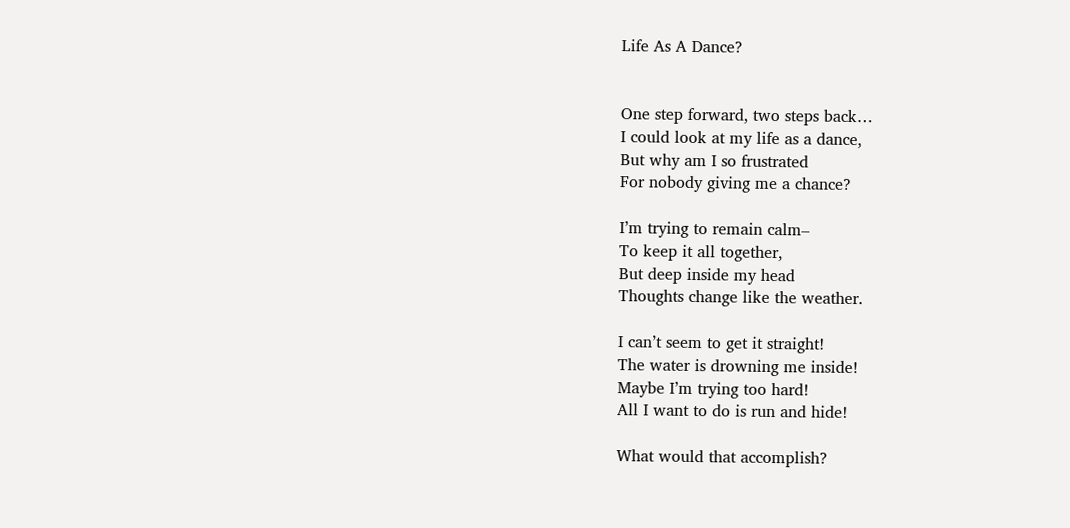Life As A Dance?


One step forward, two steps back…
I could look at my life as a dance,
But why am I so frustrated
For nobody giving me a chance?

I’m trying to remain calm–
To keep it all together,
But deep inside my head
Thoughts change like the weather.

I can’t seem to get it straight!
The water is drowning me inside!
Maybe I’m trying too hard!
All I want to do is run and hide!

What would that accomplish?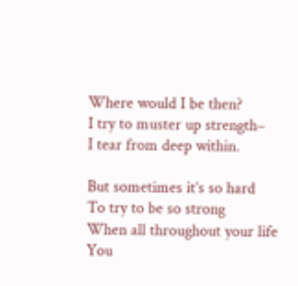Where would I be then?
I try to muster up strength–
I tear from deep within.

But sometimes it’s so hard
To try to be so strong
When all throughout your life
You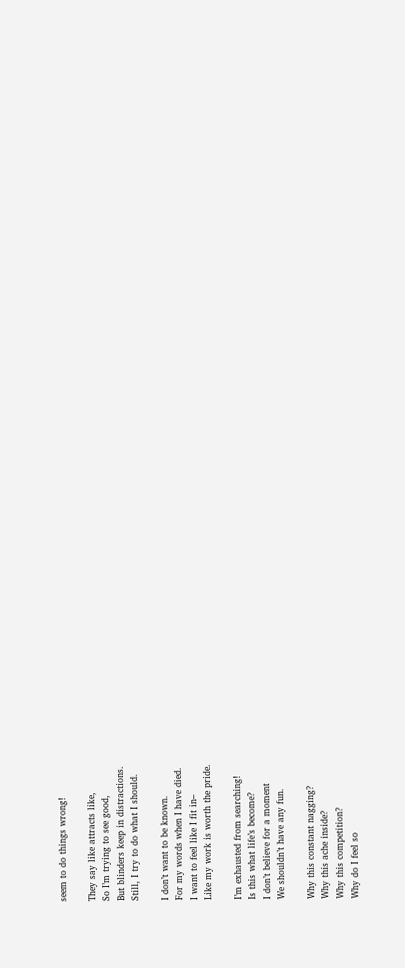seem to do things wrong!

They say like attracts like,
So I’m trying to see good,
But blinders keep in distractions.
Still, I try to do what I should.

I don’t want to be known.
For my words when I have died.
I want to feel like I fit in–
Like my work is worth the pride.

I’m exhausted from searching!
Is this what life’s become?
I don’t believe for a moment
We shouldn’t have any fun.

Why this constant nagging?
Why this ache inside?
Why this competition?
Why do I feel so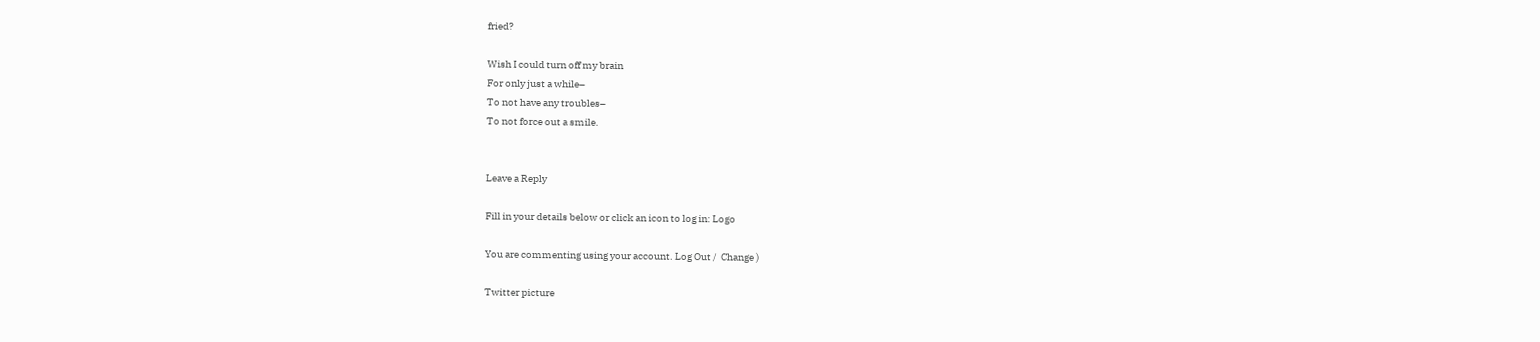fried?

Wish I could turn off my brain
For only just a while–
To not have any troubles–
To not force out a smile.


Leave a Reply

Fill in your details below or click an icon to log in: Logo

You are commenting using your account. Log Out /  Change )

Twitter picture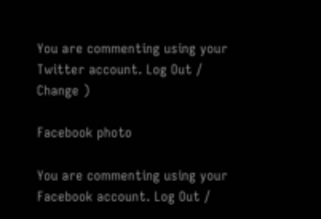You are commenting using your Twitter account. Log Out /  Change )

Facebook photo

You are commenting using your Facebook account. Log Out /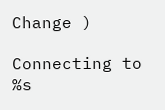Change )

Connecting to %s